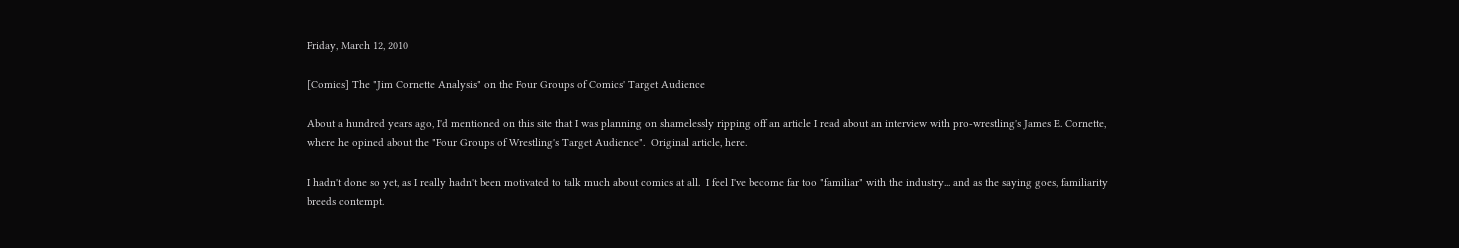Friday, March 12, 2010

[Comics] The "Jim Cornette Analysis" on the Four Groups of Comics' Target Audience

About a hundred years ago, I'd mentioned on this site that I was planning on shamelessly ripping off an article I read about an interview with pro-wrestling's James E. Cornette, where he opined about the "Four Groups of Wrestling's Target Audience".  Original article, here.

I hadn't done so yet, as I really hadn't been motivated to talk much about comics at all.  I feel I've become far too "familiar" with the industry... and as the saying goes, familiarity breeds contempt.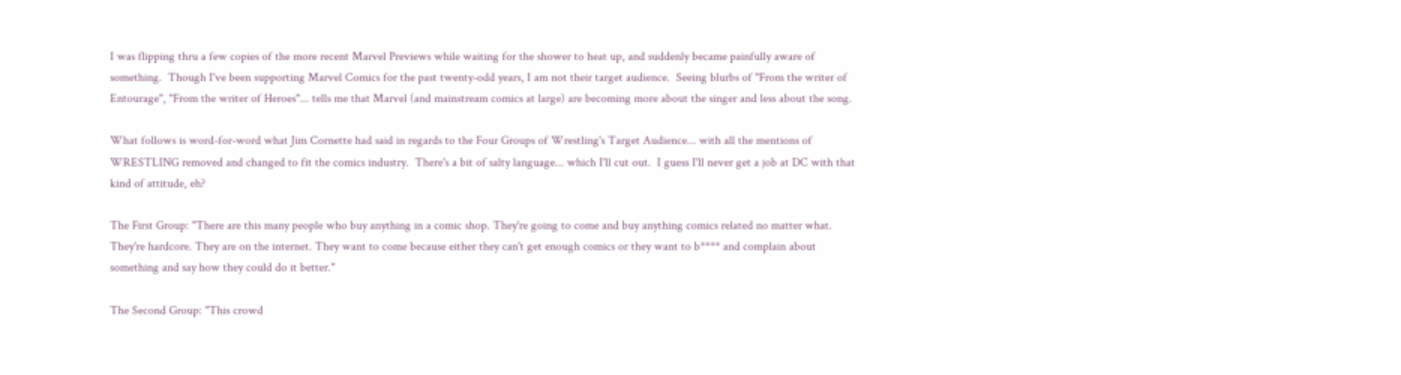I was flipping thru a few copies of the more recent Marvel Previews while waiting for the shower to heat up, and suddenly became painfully aware of something.  Though I've been supporting Marvel Comics for the past twenty-odd years, I am not their target audience.  Seeing blurbs of "From the writer of Entourage", "From the writer of Heroes"... tells me that Marvel (and mainstream comics at large) are becoming more about the singer and less about the song.

What follows is word-for-word what Jim Cornette had said in regards to the Four Groups of Wrestling's Target Audience... with all the mentions of WRESTLING removed and changed to fit the comics industry.  There's a bit of salty language... which I'll cut out.  I guess I'll never get a job at DC with that kind of attitude, eh?

The First Group: "There are this many people who buy anything in a comic shop. They're going to come and buy anything comics related no matter what. They're hardcore. They are on the internet. They want to come because either they can't get enough comics or they want to b**** and complain about something and say how they could do it better."

The Second Group: "This crowd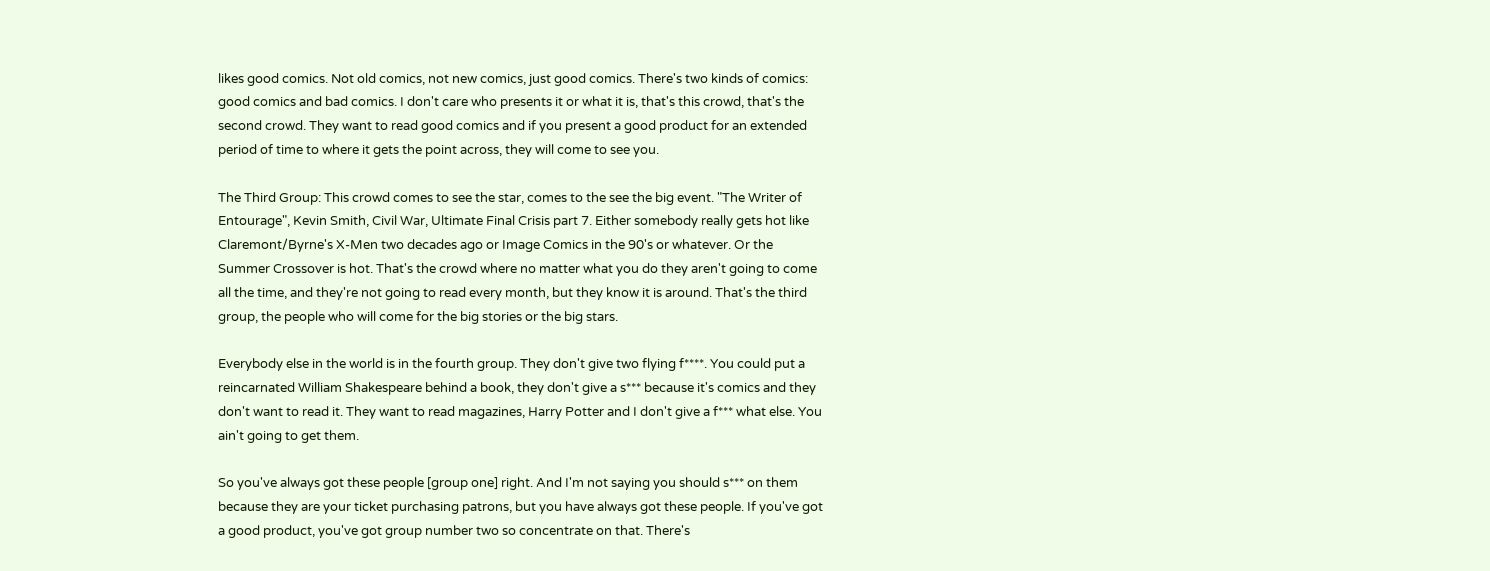likes good comics. Not old comics, not new comics, just good comics. There's two kinds of comics: good comics and bad comics. I don't care who presents it or what it is, that's this crowd, that's the second crowd. They want to read good comics and if you present a good product for an extended period of time to where it gets the point across, they will come to see you.

The Third Group: This crowd comes to see the star, comes to the see the big event. "The Writer of Entourage", Kevin Smith, Civil War, Ultimate Final Crisis part 7. Either somebody really gets hot like Claremont/Byrne's X-Men two decades ago or Image Comics in the 90's or whatever. Or the Summer Crossover is hot. That's the crowd where no matter what you do they aren't going to come all the time, and they're not going to read every month, but they know it is around. That's the third group, the people who will come for the big stories or the big stars.

Everybody else in the world is in the fourth group. They don't give two flying f****. You could put a reincarnated William Shakespeare behind a book, they don't give a s*** because it's comics and they don't want to read it. They want to read magazines, Harry Potter and I don't give a f*** what else. You ain't going to get them.

So you've always got these people [group one] right. And I'm not saying you should s*** on them because they are your ticket purchasing patrons, but you have always got these people. If you've got a good product, you've got group number two so concentrate on that. There's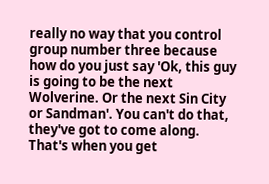really no way that you control group number three because how do you just say 'Ok, this guy is going to be the next Wolverine. Or the next Sin City or Sandman'. You can't do that, they've got to come along. That's when you get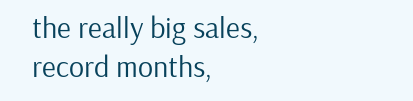the really big sales, record months,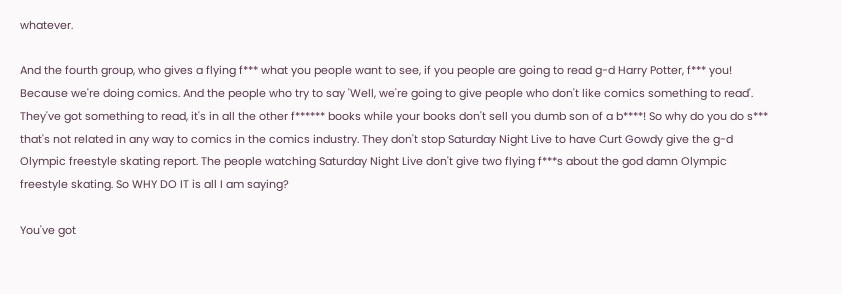whatever.

And the fourth group, who gives a flying f*** what you people want to see, if you people are going to read g-d Harry Potter, f*** you! Because we're doing comics. And the people who try to say 'Well, we're going to give people who don't like comics something to read'. They've got something to read, it's in all the other f****** books while your books don't sell you dumb son of a b****! So why do you do s*** that's not related in any way to comics in the comics industry. They don't stop Saturday Night Live to have Curt Gowdy give the g-d Olympic freestyle skating report. The people watching Saturday Night Live don't give two flying f***s about the god damn Olympic freestyle skating. So WHY DO IT is all I am saying?

You've got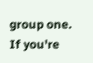group one. If you're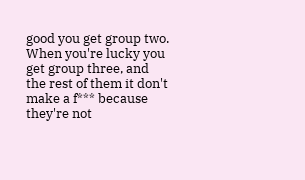good you get group two. When you're lucky you get group three, and the rest of them it don't make a f*** because they're not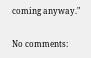coming anyway."

No comments: